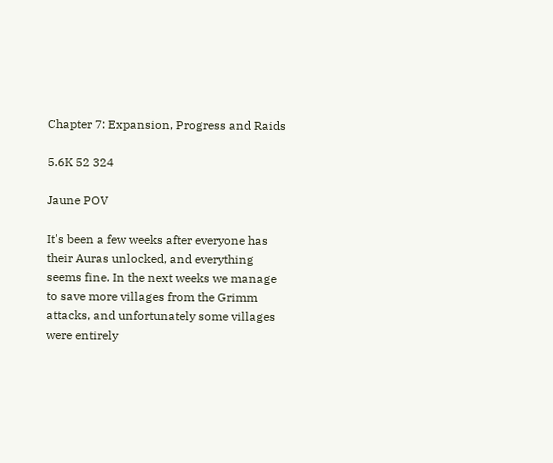Chapter 7: Expansion, Progress and Raids

5.6K 52 324

Jaune POV

It's been a few weeks after everyone has their Auras unlocked, and everything seems fine. In the next weeks we manage to save more villages from the Grimm attacks, and unfortunately some villages were entirely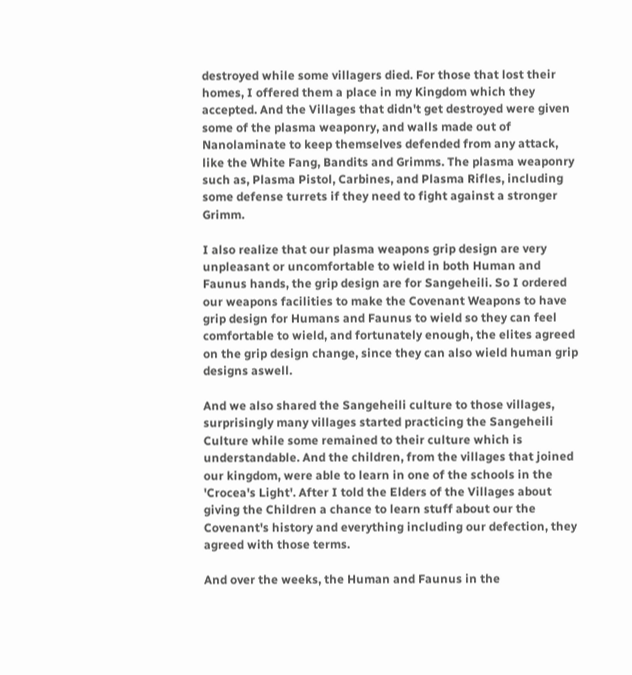destroyed while some villagers died. For those that lost their homes, I offered them a place in my Kingdom which they accepted. And the Villages that didn't get destroyed were given some of the plasma weaponry, and walls made out of Nanolaminate to keep themselves defended from any attack, like the White Fang, Bandits and Grimms. The plasma weaponry such as, Plasma Pistol, Carbines, and Plasma Rifles, including some defense turrets if they need to fight against a stronger Grimm.

I also realize that our plasma weapons grip design are very unpleasant or uncomfortable to wield in both Human and Faunus hands, the grip design are for Sangeheili. So I ordered our weapons facilities to make the Covenant Weapons to have grip design for Humans and Faunus to wield so they can feel comfortable to wield, and fortunately enough, the elites agreed on the grip design change, since they can also wield human grip designs aswell.

And we also shared the Sangeheili culture to those villages, surprisingly many villages started practicing the Sangeheili Culture while some remained to their culture which is understandable. And the children, from the villages that joined our kingdom, were able to learn in one of the schools in the 'Crocea's Light'. After I told the Elders of the Villages about giving the Children a chance to learn stuff about our the Covenant's history and everything including our defection, they agreed with those terms.

And over the weeks, the Human and Faunus in the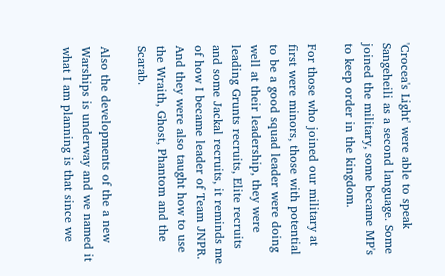'Crocea's Light' were able to speak Sangeheili as a second language. Some joined the military, some became MP's to keep order in the kingdom.

For those who joined our military at first were minors, those with potential to be a good squad leader were doing well at their leadership, they were leading Grunts recruits, Elite recruits and some Jackal recruits, it reminds me of how I became leader of Team JNPR. And they were also taught how to use the Wraith, Ghost, Phantom and the Scarab.

Also the developments of the a new Warships is underway and we named it what I am planning is that since we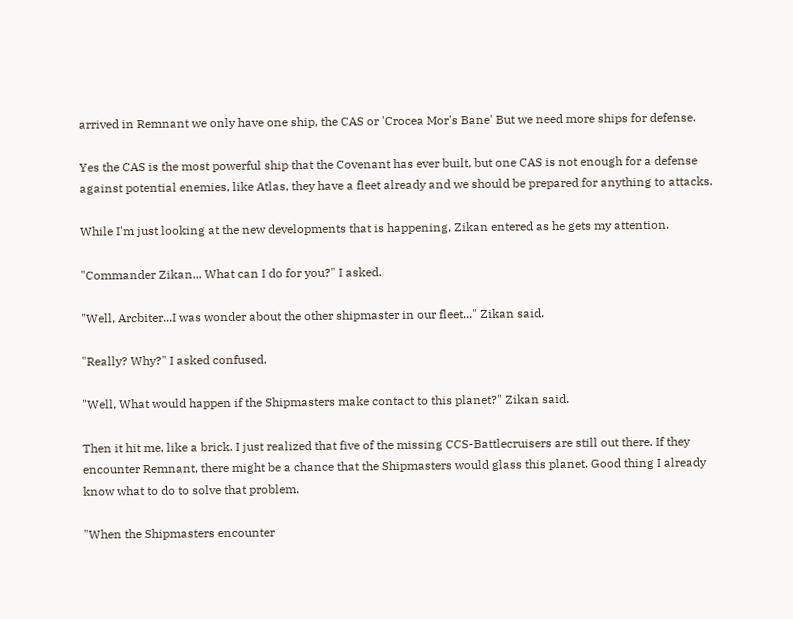arrived in Remnant we only have one ship, the CAS or 'Crocea Mor's Bane' But we need more ships for defense.

Yes the CAS is the most powerful ship that the Covenant has ever built, but one CAS is not enough for a defense against potential enemies, like Atlas, they have a fleet already and we should be prepared for anything to attacks.

While I'm just looking at the new developments that is happening, Zikan entered as he gets my attention.

"Commander Zikan... What can I do for you?" I asked.

"Well, Arcbiter...I was wonder about the other shipmaster in our fleet..." Zikan said.

"Really? Why?" I asked confused.

"Well, What would happen if the Shipmasters make contact to this planet?" Zikan said.

Then it hit me, like a brick. I just realized that five of the missing CCS-Battlecruisers are still out there. If they encounter Remnant, there might be a chance that the Shipmasters would glass this planet. Good thing I already know what to do to solve that problem.

"When the Shipmasters encounter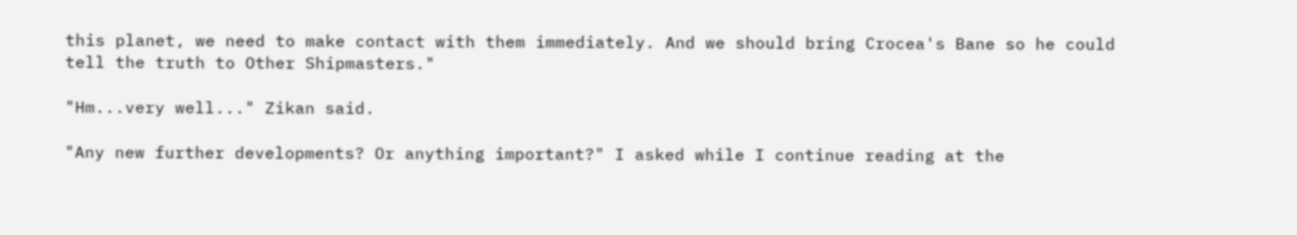this planet, we need to make contact with them immediately. And we should bring Crocea's Bane so he could tell the truth to Other Shipmasters."

"Hm...very well..." Zikan said.

"Any new further developments? Or anything important?" I asked while I continue reading at the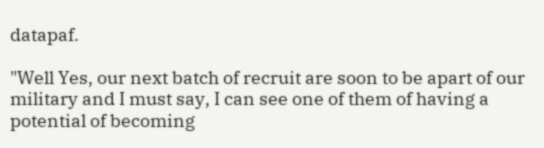datapaf.

"Well Yes, our next batch of recruit are soon to be apart of our military and I must say, I can see one of them of having a potential of becoming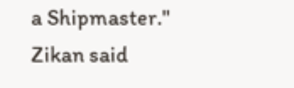a Shipmaster." Zikan said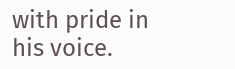with pride in his voice.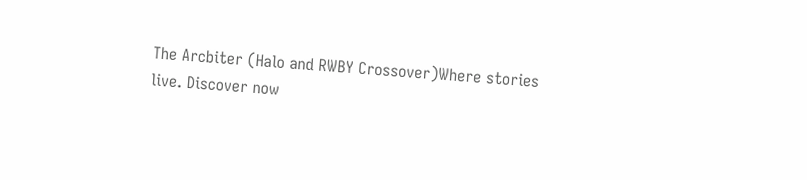The Arcbiter (Halo and RWBY Crossover)Where stories live. Discover now